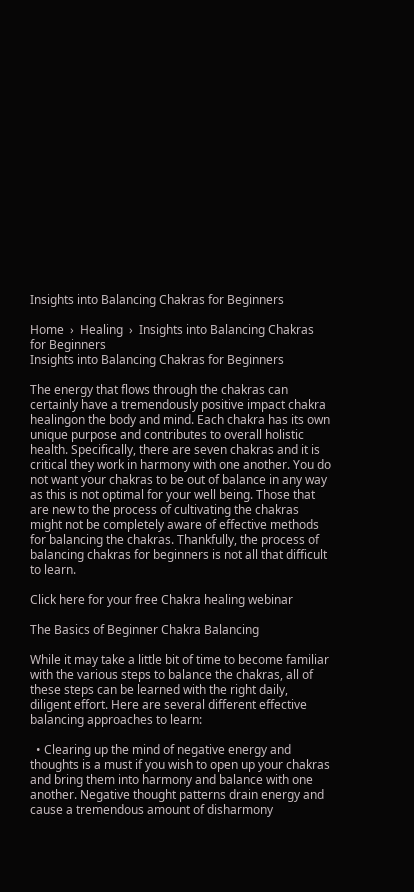Insights into Balancing Chakras for Beginners

Home  ›  Healing  ›  Insights into Balancing Chakras for Beginners
Insights into Balancing Chakras for Beginners

The energy that flows through the chakras can certainly have a tremendously positive impact chakra healingon the body and mind. Each chakra has its own unique purpose and contributes to overall holistic health. Specifically, there are seven chakras and it is critical they work in harmony with one another. You do not want your chakras to be out of balance in any way as this is not optimal for your well being. Those that are new to the process of cultivating the chakras might not be completely aware of effective methods for balancing the chakras. Thankfully, the process of balancing chakras for beginners is not all that difficult to learn.

Click here for your free Chakra healing webinar

The Basics of Beginner Chakra Balancing

While it may take a little bit of time to become familiar with the various steps to balance the chakras, all of these steps can be learned with the right daily, diligent effort. Here are several different effective balancing approaches to learn:

  • Clearing up the mind of negative energy and thoughts is a must if you wish to open up your chakras and bring them into harmony and balance with one another. Negative thought patterns drain energy and cause a tremendous amount of disharmony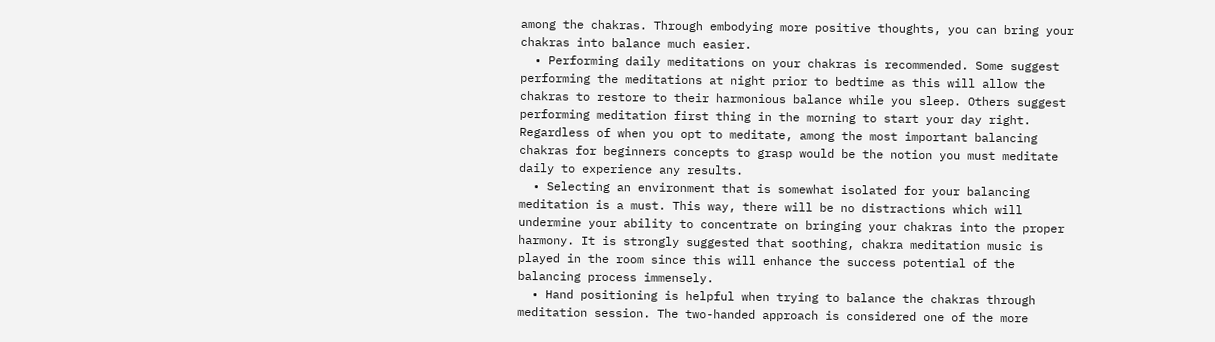among the chakras. Through embodying more positive thoughts, you can bring your chakras into balance much easier.
  • Performing daily meditations on your chakras is recommended. Some suggest performing the meditations at night prior to bedtime as this will allow the chakras to restore to their harmonious balance while you sleep. Others suggest performing meditation first thing in the morning to start your day right. Regardless of when you opt to meditate, among the most important balancing chakras for beginners concepts to grasp would be the notion you must meditate daily to experience any results.
  • Selecting an environment that is somewhat isolated for your balancing meditation is a must. This way, there will be no distractions which will undermine your ability to concentrate on bringing your chakras into the proper harmony. It is strongly suggested that soothing, chakra meditation music is played in the room since this will enhance the success potential of the balancing process immensely.
  • Hand positioning is helpful when trying to balance the chakras through meditation session. The two-handed approach is considered one of the more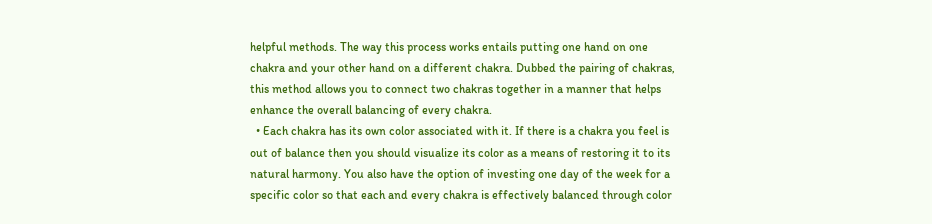helpful methods. The way this process works entails putting one hand on one chakra and your other hand on a different chakra. Dubbed the pairing of chakras, this method allows you to connect two chakras together in a manner that helps enhance the overall balancing of every chakra.
  • Each chakra has its own color associated with it. If there is a chakra you feel is out of balance then you should visualize its color as a means of restoring it to its natural harmony. You also have the option of investing one day of the week for a specific color so that each and every chakra is effectively balanced through color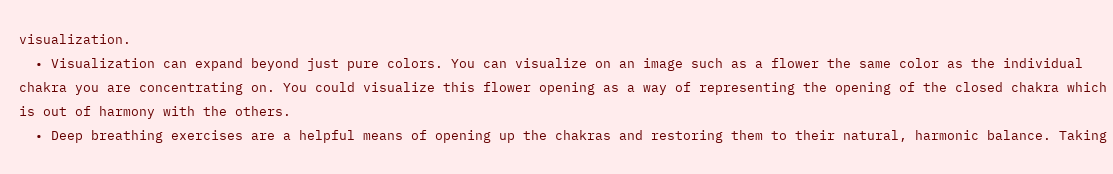visualization.
  • Visualization can expand beyond just pure colors. You can visualize on an image such as a flower the same color as the individual chakra you are concentrating on. You could visualize this flower opening as a way of representing the opening of the closed chakra which is out of harmony with the others.
  • Deep breathing exercises are a helpful means of opening up the chakras and restoring them to their natural, harmonic balance. Taking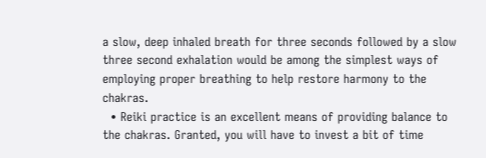a slow, deep inhaled breath for three seconds followed by a slow three second exhalation would be among the simplest ways of employing proper breathing to help restore harmony to the chakras.
  • Reiki practice is an excellent means of providing balance to the chakras. Granted, you will have to invest a bit of time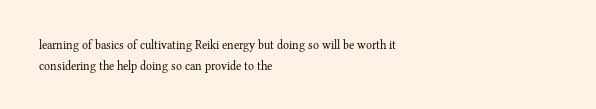learning of basics of cultivating Reiki energy but doing so will be worth it considering the help doing so can provide to the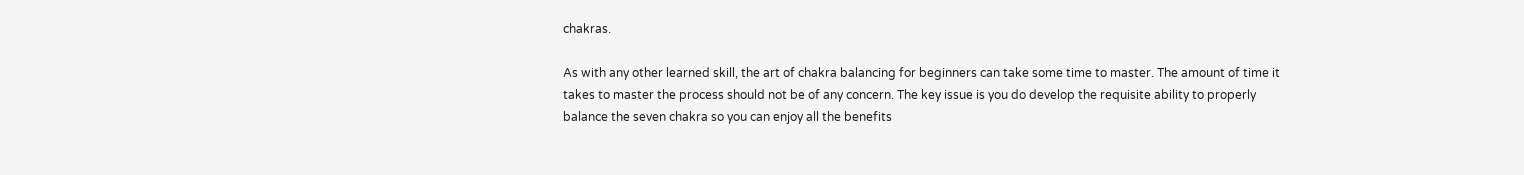chakras.

As with any other learned skill, the art of chakra balancing for beginners can take some time to master. The amount of time it takes to master the process should not be of any concern. The key issue is you do develop the requisite ability to properly balance the seven chakra so you can enjoy all the benefits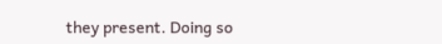they present. Doing so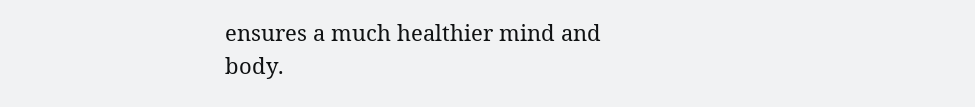ensures a much healthier mind and body.